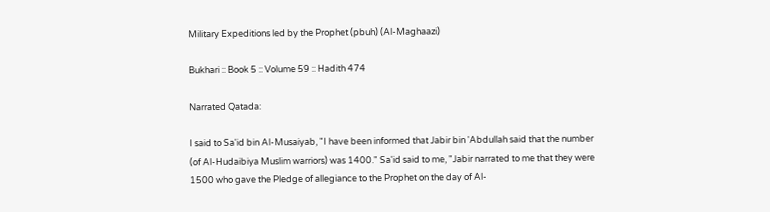Military Expeditions led by the Prophet (pbuh) (Al-Maghaazi)

Bukhari :: Book 5 :: Volume 59 :: Hadith 474

Narrated Qatada:

I said to Sa'id bin Al-Musaiyab, "I have been informed that Jabir bin 'Abdullah said that the number (of Al-Hudaibiya Muslim warriors) was 1400." Sa'id said to me, "Jabir narrated to me that they were 1500 who gave the Pledge of allegiance to the Prophet on the day of Al-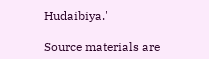Hudaibiya.'

Source materials are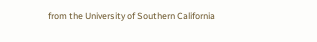from the University of Southern California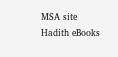MSA site
Hadith eBooks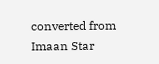converted from Imaan Star